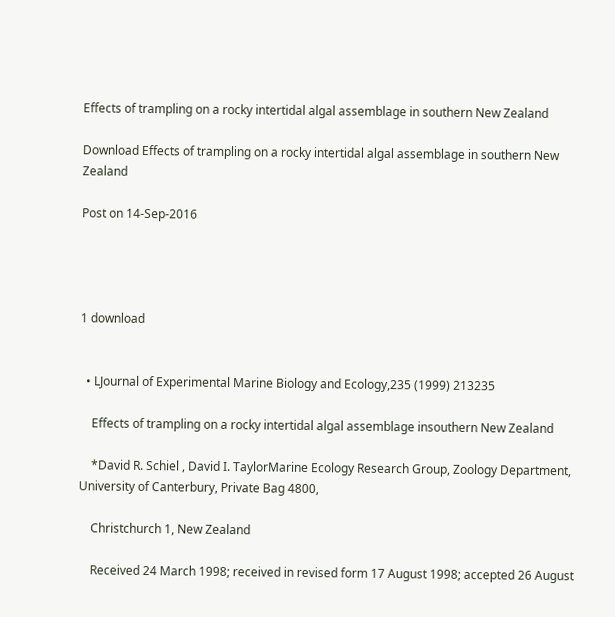Effects of trampling on a rocky intertidal algal assemblage in southern New Zealand

Download Effects of trampling on a rocky intertidal algal assemblage in southern New Zealand

Post on 14-Sep-2016




1 download


  • LJournal of Experimental Marine Biology and Ecology,235 (1999) 213235

    Effects of trampling on a rocky intertidal algal assemblage insouthern New Zealand

    *David R. Schiel , David I. TaylorMarine Ecology Research Group, Zoology Department, University of Canterbury, Private Bag 4800,

    Christchurch 1, New Zealand

    Received 24 March 1998; received in revised form 17 August 1998; accepted 26 August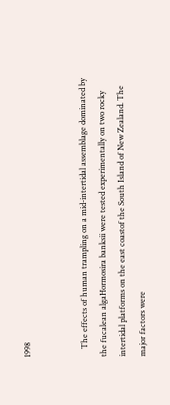1998


    The effects of human trampling on a mid-intertidal assemblage dominated by the fucalean algaHormosira banksii were tested experimentally on two rocky intertidal platforms on the east coastof the South Island of New Zealand. The major factors were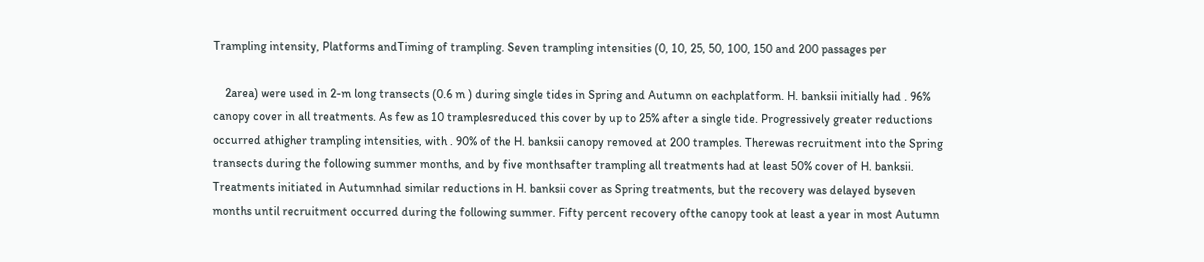Trampling intensity, Platforms andTiming of trampling. Seven trampling intensities (0, 10, 25, 50, 100, 150 and 200 passages per

    2area) were used in 2-m long transects (0.6 m ) during single tides in Spring and Autumn on eachplatform. H. banksii initially had . 96% canopy cover in all treatments. As few as 10 tramplesreduced this cover by up to 25% after a single tide. Progressively greater reductions occurred athigher trampling intensities, with . 90% of the H. banksii canopy removed at 200 tramples. Therewas recruitment into the Spring transects during the following summer months, and by five monthsafter trampling all treatments had at least 50% cover of H. banksii. Treatments initiated in Autumnhad similar reductions in H. banksii cover as Spring treatments, but the recovery was delayed byseven months until recruitment occurred during the following summer. Fifty percent recovery ofthe canopy took at least a year in most Autumn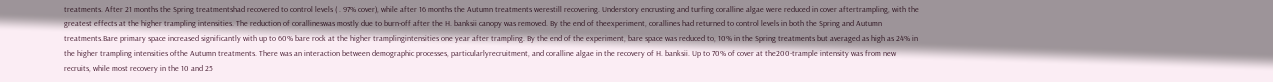treatments. After 21 months the Spring treatmentshad recovered to control levels ( . 97% cover), while after 16 months the Autumn treatments werestill recovering. Understory encrusting and turfing coralline algae were reduced in cover aftertrampling, with the greatest effects at the higher trampling intensities. The reduction of corallineswas mostly due to burn-off after the H. banksii canopy was removed. By the end of theexperiment, corallines had returned to control levels in both the Spring and Autumn treatments.Bare primary space increased significantly with up to 60% bare rock at the higher tramplingintensities one year after trampling. By the end of the experiment, bare space was reduced to, 10% in the Spring treatments but averaged as high as 24% in the higher trampling intensities ofthe Autumn treatments. There was an interaction between demographic processes, particularlyrecruitment, and coralline algae in the recovery of H. banksii. Up to 70% of cover at the200-trample intensity was from new recruits, while most recovery in the 10 and 25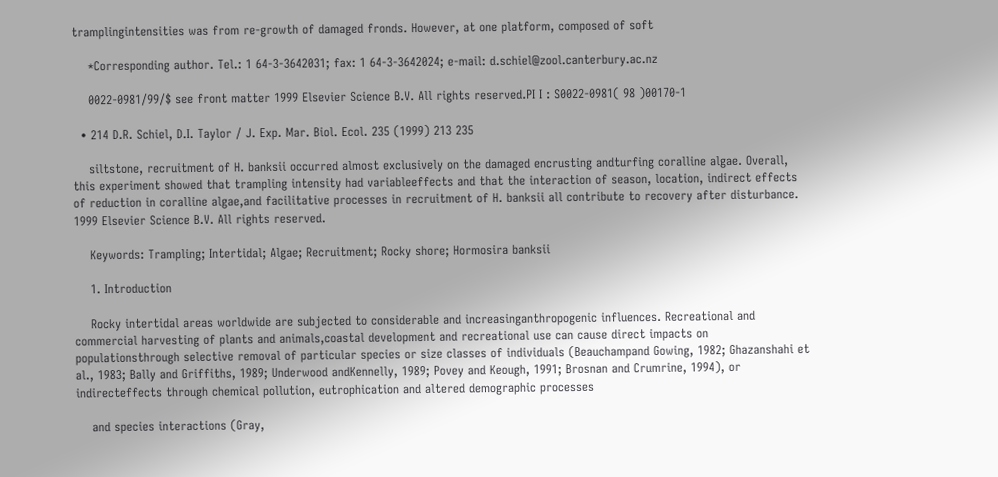tramplingintensities was from re-growth of damaged fronds. However, at one platform, composed of soft

    *Corresponding author. Tel.: 1 64-3-3642031; fax: 1 64-3-3642024; e-mail: d.schiel@zool.canterbury.ac.nz

    0022-0981/99/$ see front matter 1999 Elsevier Science B.V. All rights reserved.PI I : S0022-0981( 98 )00170-1

  • 214 D.R. Schiel, D.I. Taylor / J. Exp. Mar. Biol. Ecol. 235 (1999) 213 235

    siltstone, recruitment of H. banksii occurred almost exclusively on the damaged encrusting andturfing coralline algae. Overall, this experiment showed that trampling intensity had variableeffects and that the interaction of season, location, indirect effects of reduction in coralline algae,and facilitative processes in recruitment of H. banksii all contribute to recovery after disturbance. 1999 Elsevier Science B.V. All rights reserved.

    Keywords: Trampling; Intertidal; Algae; Recruitment; Rocky shore; Hormosira banksii

    1. Introduction

    Rocky intertidal areas worldwide are subjected to considerable and increasinganthropogenic influences. Recreational and commercial harvesting of plants and animals,coastal development and recreational use can cause direct impacts on populationsthrough selective removal of particular species or size classes of individuals (Beauchampand Gowing, 1982; Ghazanshahi et al., 1983; Bally and Griffiths, 1989; Underwood andKennelly, 1989; Povey and Keough, 1991; Brosnan and Crumrine, 1994), or indirecteffects through chemical pollution, eutrophication and altered demographic processes

    and species interactions (Gray,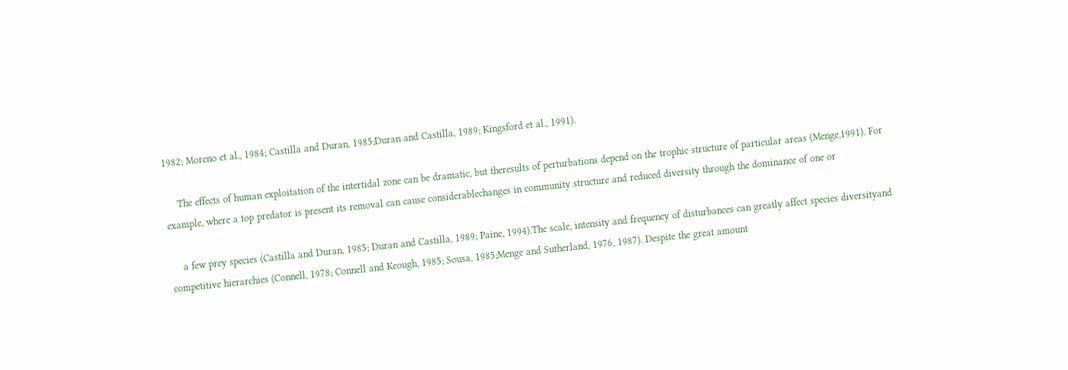1982; Moreno et al., 1984; Castilla and Duran, 1985;Duran and Castilla, 1989; Kingsford et al., 1991).

    The effects of human exploitation of the intertidal zone can be dramatic, but theresults of perturbations depend on the trophic structure of particular areas (Menge,1991). For example, where a top predator is present its removal can cause considerablechanges in community structure and reduced diversity through the dominance of one or

    a few prey species (Castilla and Duran, 1985; Duran and Castilla, 1989; Paine, 1994).The scale, intensity and frequency of disturbances can greatly affect species diversityand competitive hierarchies (Connell, 1978; Connell and Keough, 1985; Sousa, 1985;Menge and Sutherland, 1976, 1987). Despite the great amount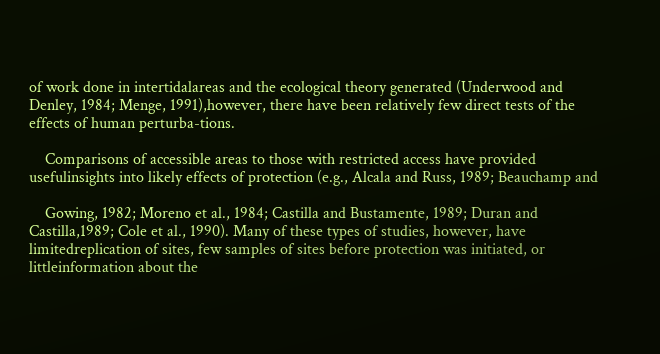of work done in intertidalareas and the ecological theory generated (Underwood and Denley, 1984; Menge, 1991),however, there have been relatively few direct tests of the effects of human perturba-tions.

    Comparisons of accessible areas to those with restricted access have provided usefulinsights into likely effects of protection (e.g., Alcala and Russ, 1989; Beauchamp and

    Gowing, 1982; Moreno et al., 1984; Castilla and Bustamente, 1989; Duran and Castilla,1989; Cole et al., 1990). Many of these types of studies, however, have limitedreplication of sites, few samples of sites before protection was initiated, or littleinformation about the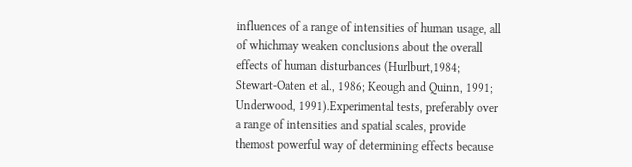influences of a range of intensities of human usage, all of whichmay weaken conclusions about the overall effects of human disturbances (Hurlburt,1984; Stewart-Oaten et al., 1986; Keough and Quinn, 1991; Underwood, 1991).Experimental tests, preferably over a range of intensities and spatial scales, provide themost powerful way of determining effects because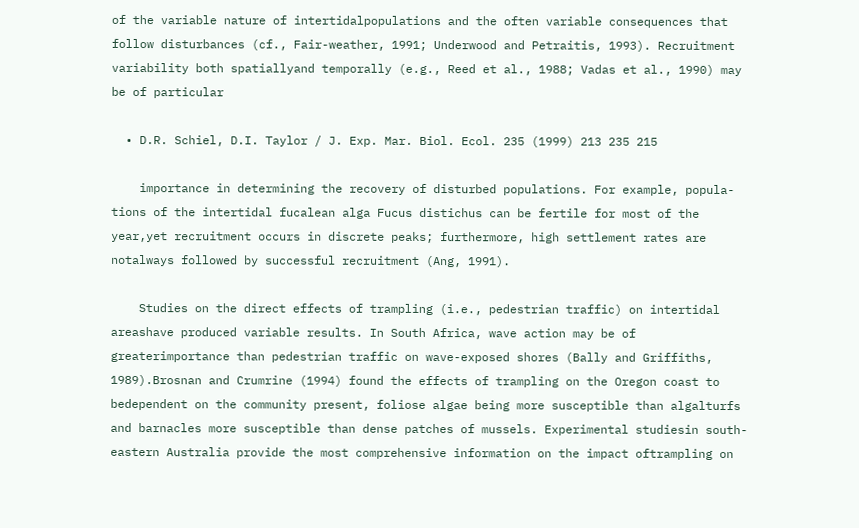of the variable nature of intertidalpopulations and the often variable consequences that follow disturbances (cf., Fair-weather, 1991; Underwood and Petraitis, 1993). Recruitment variability both spatiallyand temporally (e.g., Reed et al., 1988; Vadas et al., 1990) may be of particular

  • D.R. Schiel, D.I. Taylor / J. Exp. Mar. Biol. Ecol. 235 (1999) 213 235 215

    importance in determining the recovery of disturbed populations. For example, popula-tions of the intertidal fucalean alga Fucus distichus can be fertile for most of the year,yet recruitment occurs in discrete peaks; furthermore, high settlement rates are notalways followed by successful recruitment (Ang, 1991).

    Studies on the direct effects of trampling (i.e., pedestrian traffic) on intertidal areashave produced variable results. In South Africa, wave action may be of greaterimportance than pedestrian traffic on wave-exposed shores (Bally and Griffiths, 1989).Brosnan and Crumrine (1994) found the effects of trampling on the Oregon coast to bedependent on the community present, foliose algae being more susceptible than algalturfs and barnacles more susceptible than dense patches of mussels. Experimental studiesin south-eastern Australia provide the most comprehensive information on the impact oftrampling on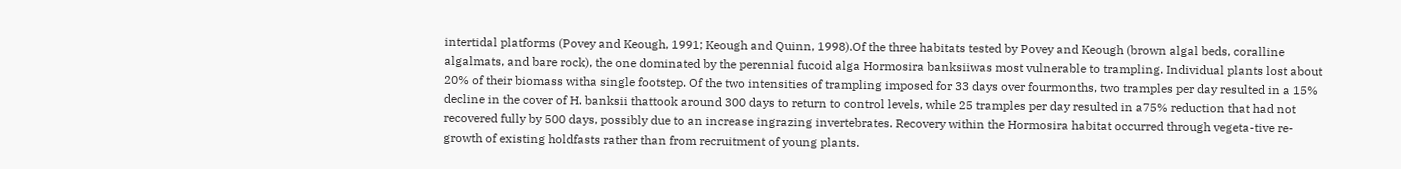intertidal platforms (Povey and Keough, 1991; Keough and Quinn, 1998).Of the three habitats tested by Povey and Keough (brown algal beds, coralline algalmats, and bare rock), the one dominated by the perennial fucoid alga Hormosira banksiiwas most vulnerable to trampling. Individual plants lost about 20% of their biomass witha single footstep. Of the two intensities of trampling imposed for 33 days over fourmonths, two tramples per day resulted in a 15% decline in the cover of H. banksii thattook around 300 days to return to control levels, while 25 tramples per day resulted in a75% reduction that had not recovered fully by 500 days, possibly due to an increase ingrazing invertebrates. Recovery within the Hormosira habitat occurred through vegeta-tive re-growth of existing holdfasts rather than from recruitment of young plants.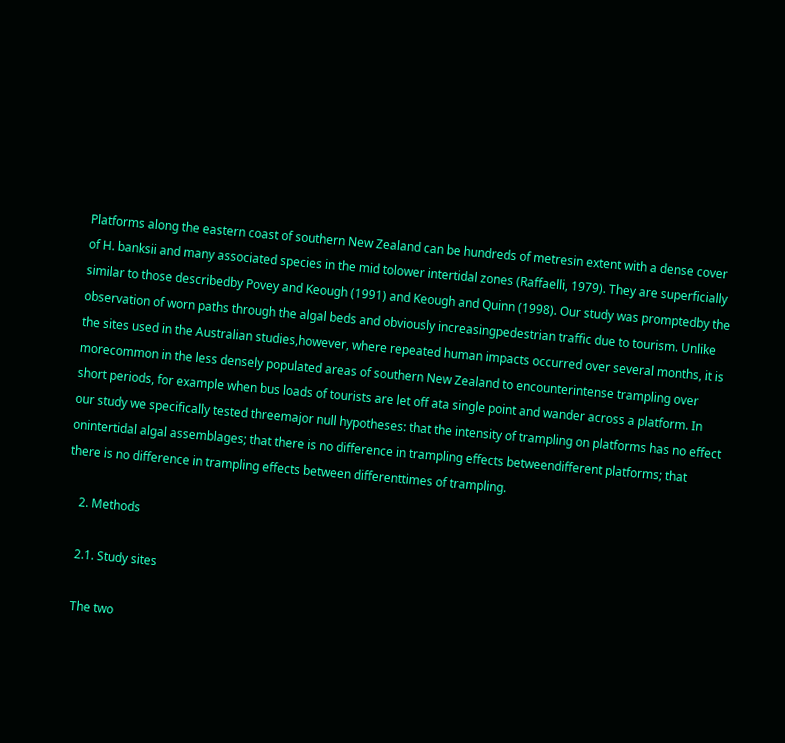Platforms along the eastern coast of southern New Zealand can be hundreds of metresin extent with a dense cover of H. banksii and many associated species in the mid tolower intertidal zones (Raffaelli, 1979). They are superficially similar to those describedby Povey and Keough (1991) and Keough and Quinn (1998). Our study was promptedby the observation of worn paths through the algal beds and obviously increasingpedestrian traffic due to tourism. Unlike the sites used in the Australian studies,however, where repeated human impacts occurred over several months, it is morecommon in the less densely populated areas of southern New Zealand to encounterintense trampling over short periods, for example when bus loads of tourists are let off ata single point and wander across a platform. In our study we specifically tested threemajor null hypotheses: that the intensity of trampling on platforms has no effect onintertidal algal assemblages; that there is no difference in trampling effects betweendifferent platforms; that there is no difference in trampling effects between differenttimes of trampling.

    2. Methods

    2.1. Study sites

    The two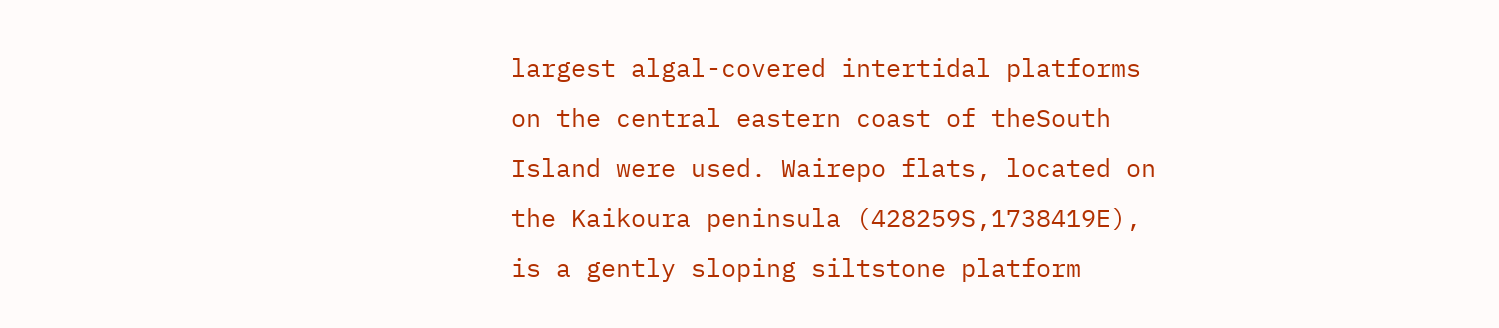largest algal-covered intertidal platforms on the central eastern coast of theSouth Island were used. Wairepo flats, located on the Kaikoura peninsula (428259S,1738419E), is a gently sloping siltstone platform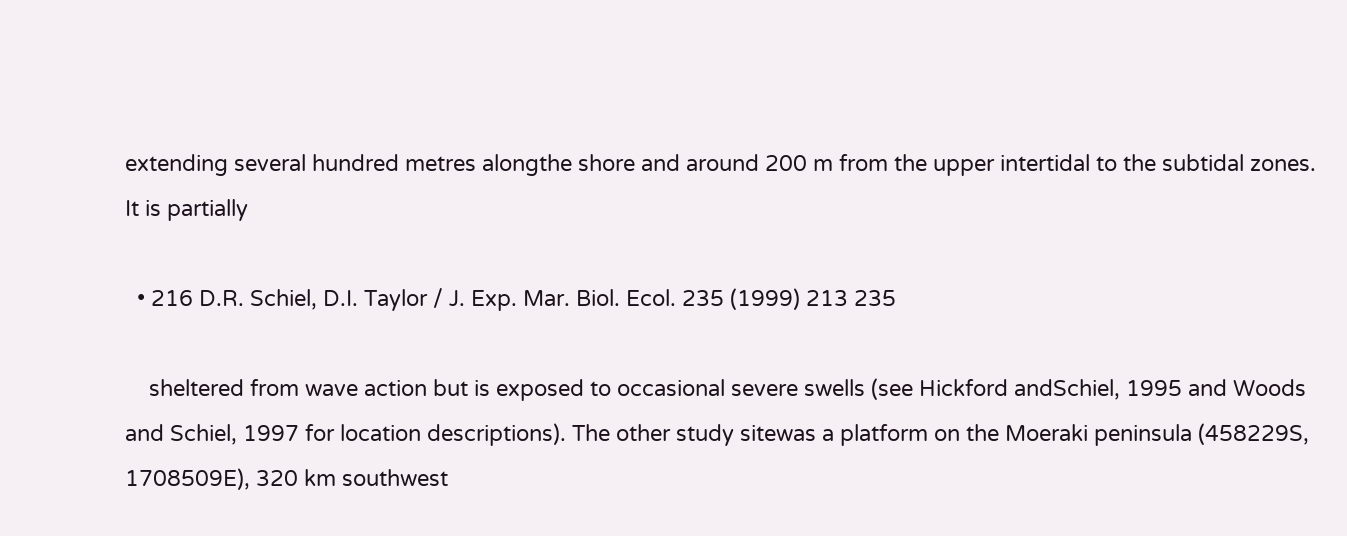extending several hundred metres alongthe shore and around 200 m from the upper intertidal to the subtidal zones. It is partially

  • 216 D.R. Schiel, D.I. Taylor / J. Exp. Mar. Biol. Ecol. 235 (1999) 213 235

    sheltered from wave action but is exposed to occasional severe swells (see Hickford andSchiel, 1995 and Woods and Schiel, 1997 for location descriptions). The other study sitewas a platform on the Moeraki peninsula (458229S, 1708509E), 320 km southwest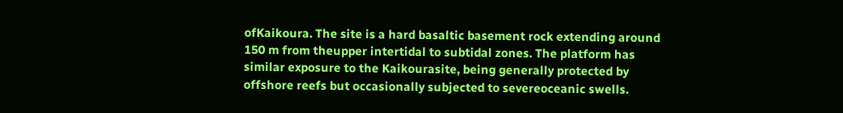ofKaikoura. The site is a hard basaltic basement rock extending around 150 m from theupper intertidal to subtidal zones. The platform has similar exposure to the Kaikourasite, being generally protected by offshore reefs but occasionally subjected to severeoceanic swells.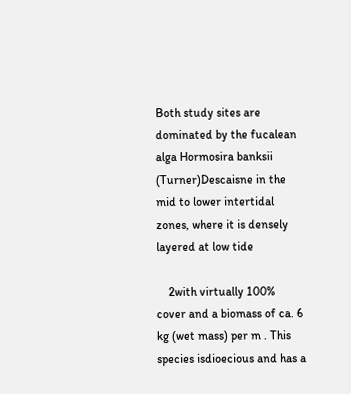Both study sites are dominated by the fucalean alga Hormosira banksii (Turner)Descaisne in the mid to lower intertidal zones, where it is densely layered at low tide

    2with virtually 100% cover and a biomass of ca. 6 kg (wet mass) per m . This species isdioecious and has a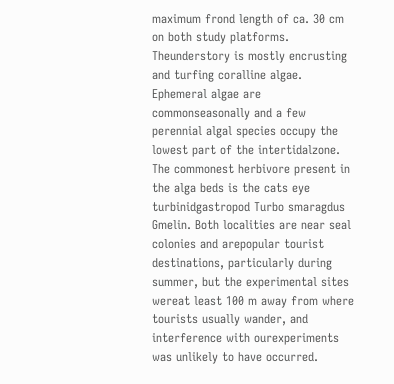maximum frond length of ca. 30 cm on both study platforms. Theunderstory is mostly encrusting and turfing coralline algae. Ephemeral algae are commonseasonally and a few perennial algal species occupy the lowest part of the intertidalzone. The commonest herbivore present in the alga beds is the cats eye turbinidgastropod Turbo smaragdus Gmelin. Both localities are near seal colonies and arepopular tourist destinations, particularly during summer, but the experimental sites wereat least 100 m away from where tourists usually wander, and interference with ourexperiments was unlikely to have occurred.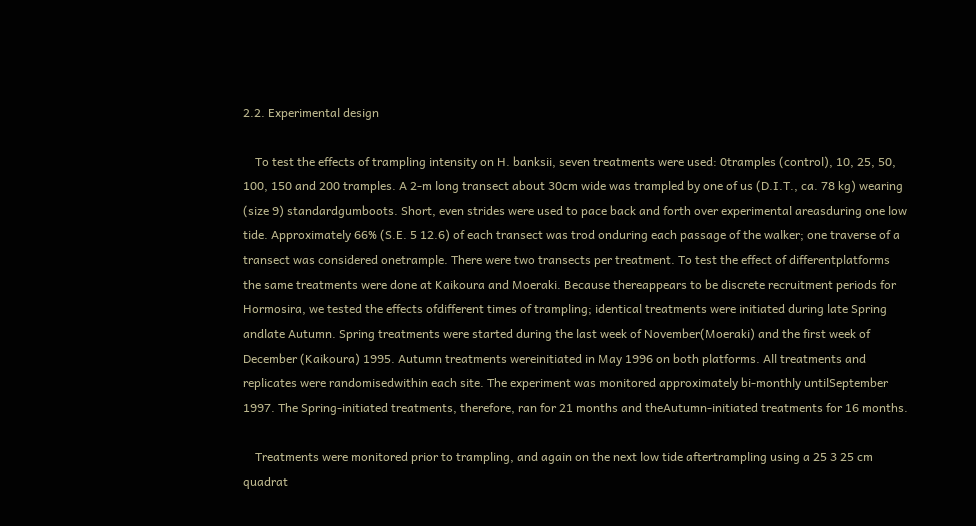2.2. Experimental design

    To test the effects of trampling intensity on H. banksii, seven treatments were used: 0tramples (control), 10, 25, 50, 100, 150 and 200 tramples. A 2-m long transect about 30cm wide was trampled by one of us (D.I.T., ca. 78 kg) wearing (size 9) standardgumboots. Short, even strides were used to pace back and forth over experimental areasduring one low tide. Approximately 66% (S.E. 5 12.6) of each transect was trod onduring each passage of the walker; one traverse of a transect was considered onetrample. There were two transects per treatment. To test the effect of differentplatforms the same treatments were done at Kaikoura and Moeraki. Because thereappears to be discrete recruitment periods for Hormosira, we tested the effects ofdifferent times of trampling; identical treatments were initiated during late Spring andlate Autumn. Spring treatments were started during the last week of November(Moeraki) and the first week of December (Kaikoura) 1995. Autumn treatments wereinitiated in May 1996 on both platforms. All treatments and replicates were randomisedwithin each site. The experiment was monitored approximately bi-monthly untilSeptember 1997. The Spring-initiated treatments, therefore, ran for 21 months and theAutumn-initiated treatments for 16 months.

    Treatments were monitored prior to trampling, and again on the next low tide aftertrampling using a 25 3 25 cm quadrat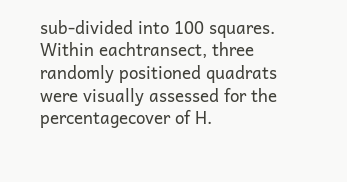sub-divided into 100 squares. Within eachtransect, three randomly positioned quadrats were visually assessed for the percentagecover of H.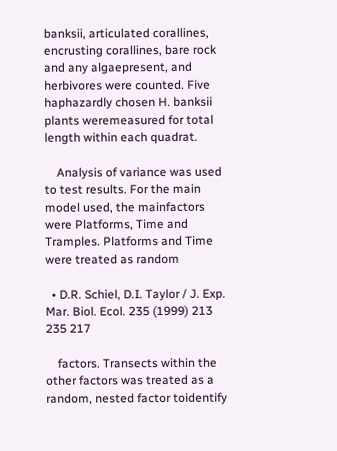banksii, articulated corallines, encrusting corallines, bare rock and any algaepresent, and herbivores were counted. Five haphazardly chosen H. banksii plants weremeasured for total length within each quadrat.

    Analysis of variance was used to test results. For the main model used, the mainfactors were Platforms, Time and Tramples. Platforms and Time were treated as random

  • D.R. Schiel, D.I. Taylor / J. Exp. Mar. Biol. Ecol. 235 (1999) 213 235 217

    factors. Transects within the other factors was treated as a random, nested factor toidentify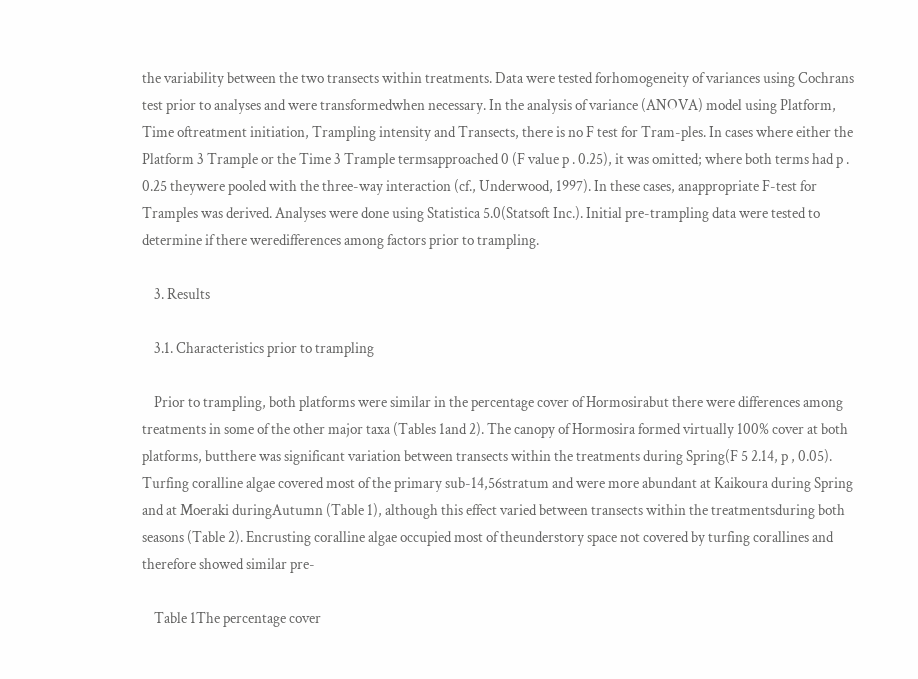the variability between the two transects within treatments. Data were tested forhomogeneity of variances using Cochrans test prior to analyses and were transformedwhen necessary. In the analysis of variance (ANOVA) model using Platform, Time oftreatment initiation, Trampling intensity and Transects, there is no F test for Tram-ples. In cases where either the Platform 3 Trample or the Time 3 Trample termsapproached 0 (F value p . 0.25), it was omitted; where both terms had p . 0.25 theywere pooled with the three-way interaction (cf., Underwood, 1997). In these cases, anappropriate F-test for Tramples was derived. Analyses were done using Statistica 5.0(Statsoft Inc.). Initial pre-trampling data were tested to determine if there weredifferences among factors prior to trampling.

    3. Results

    3.1. Characteristics prior to trampling

    Prior to trampling, both platforms were similar in the percentage cover of Hormosirabut there were differences among treatments in some of the other major taxa (Tables 1and 2). The canopy of Hormosira formed virtually 100% cover at both platforms, butthere was significant variation between transects within the treatments during Spring(F 5 2.14, p , 0.05). Turfing coralline algae covered most of the primary sub-14,56stratum and were more abundant at Kaikoura during Spring and at Moeraki duringAutumn (Table 1), although this effect varied between transects within the treatmentsduring both seasons (Table 2). Encrusting coralline algae occupied most of theunderstory space not covered by turfing corallines and therefore showed similar pre-

    Table 1The percentage cover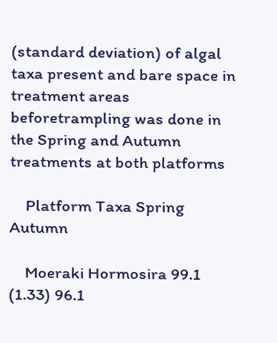(standard deviation) of algal taxa present and bare space in treatment areas beforetrampling was done in the Spring and Autumn treatments at both platforms

    Platform Taxa Spring Autumn

    Moeraki Hormosira 99.1 (1.33) 96.1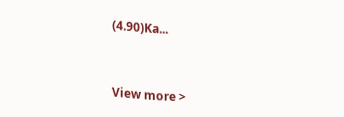(4.90)Ka...


View more >